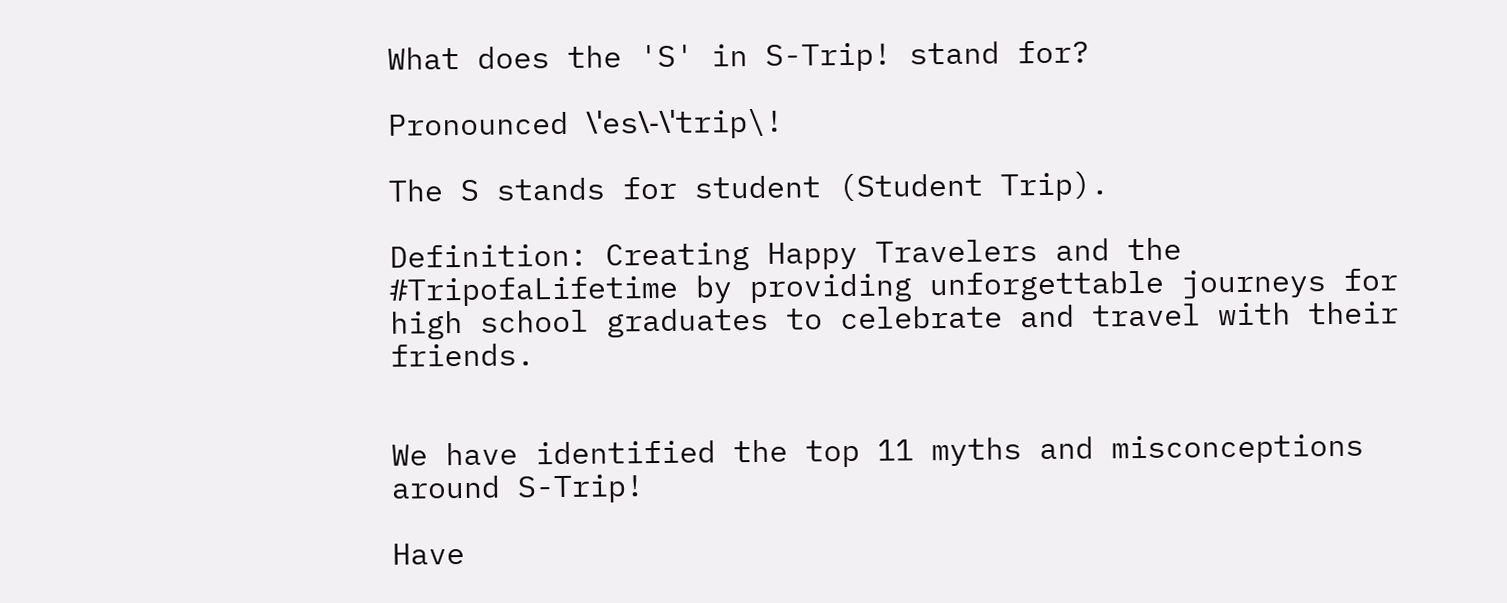What does the 'S' in S-Trip! stand for?

Pronounced \ˈes\-\ˈtrip\!

The S stands for student (Student Trip).

Definition: Creating Happy Travelers and the #TripofaLifetime by providing unforgettable journeys for high school graduates to celebrate and travel with their friends.


We have identified the top 11 myths and misconceptions around S-Trip!

Have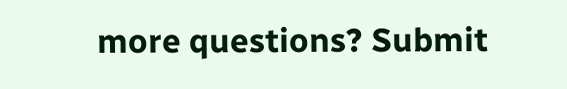more questions? Submit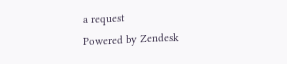a request
Powered by Zendesk